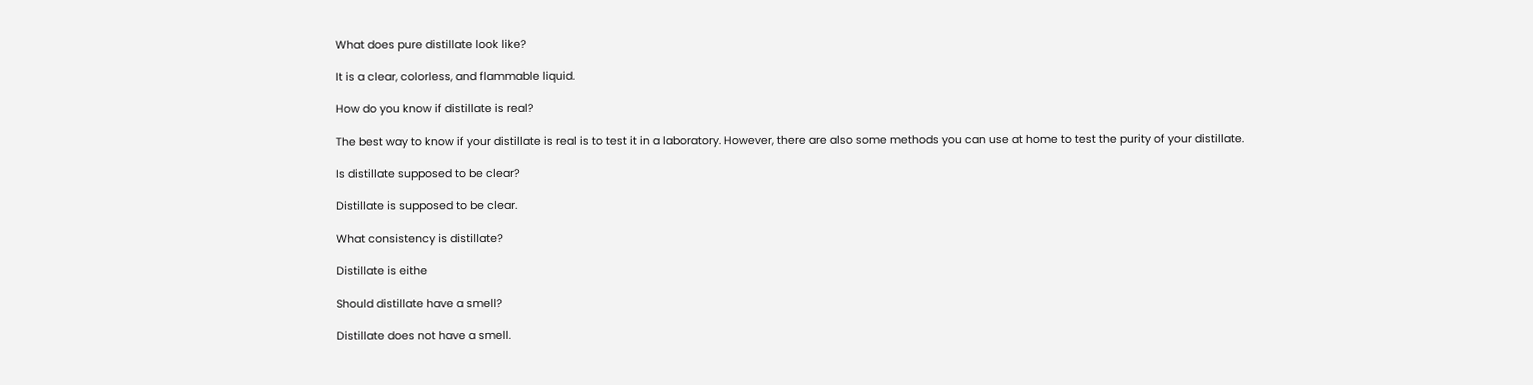What does pure distillate look like?

It is a clear, colorless, and flammable liquid.

How do you know if distillate is real?

The best way to know if your distillate is real is to test it in a laboratory. However, there are also some methods you can use at home to test the purity of your distillate.

Is distillate supposed to be clear?

Distillate is supposed to be clear.

What consistency is distillate?

Distillate is eithe

Should distillate have a smell?

Distillate does not have a smell.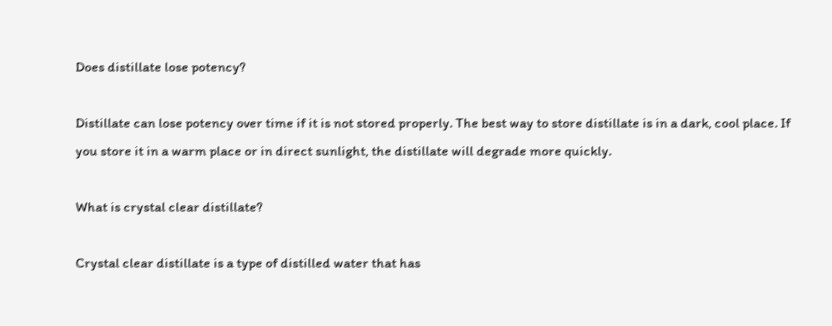Does distillate lose potency?

Distillate can lose potency over time if it is not stored properly. The best way to store distillate is in a dark, cool place. If you store it in a warm place or in direct sunlight, the distillate will degrade more quickly.

What is crystal clear distillate?

Crystal clear distillate is a type of distilled water that has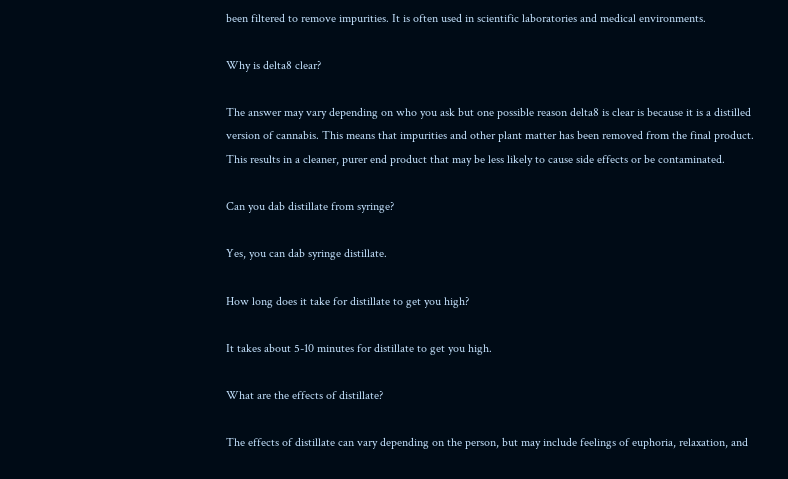been filtered to remove impurities. It is often used in scientific laboratories and medical environments.

Why is delta8 clear?

The answer may vary depending on who you ask but one possible reason delta8 is clear is because it is a distilled version of cannabis. This means that impurities and other plant matter has been removed from the final product. This results in a cleaner, purer end product that may be less likely to cause side effects or be contaminated.

Can you dab distillate from syringe?

Yes, you can dab syringe distillate.

How long does it take for distillate to get you high?

It takes about 5-10 minutes for distillate to get you high.

What are the effects of distillate?

The effects of distillate can vary depending on the person, but may include feelings of euphoria, relaxation, and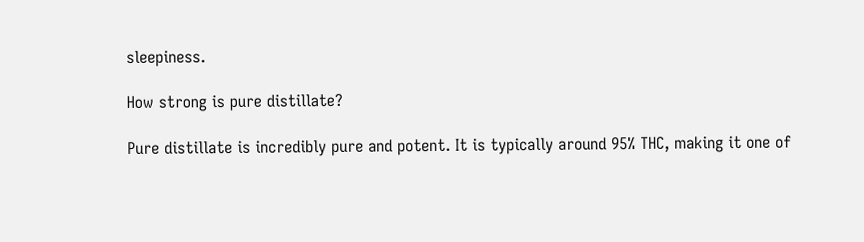sleepiness.

How strong is pure distillate?

Pure distillate is incredibly pure and potent. It is typically around 95% THC, making it one of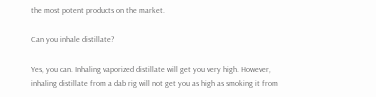the most potent products on the market.

Can you inhale distillate?

Yes, you can. Inhaling vaporized distillate will get you very high. However, inhaling distillate from a dab rig will not get you as high as smoking it from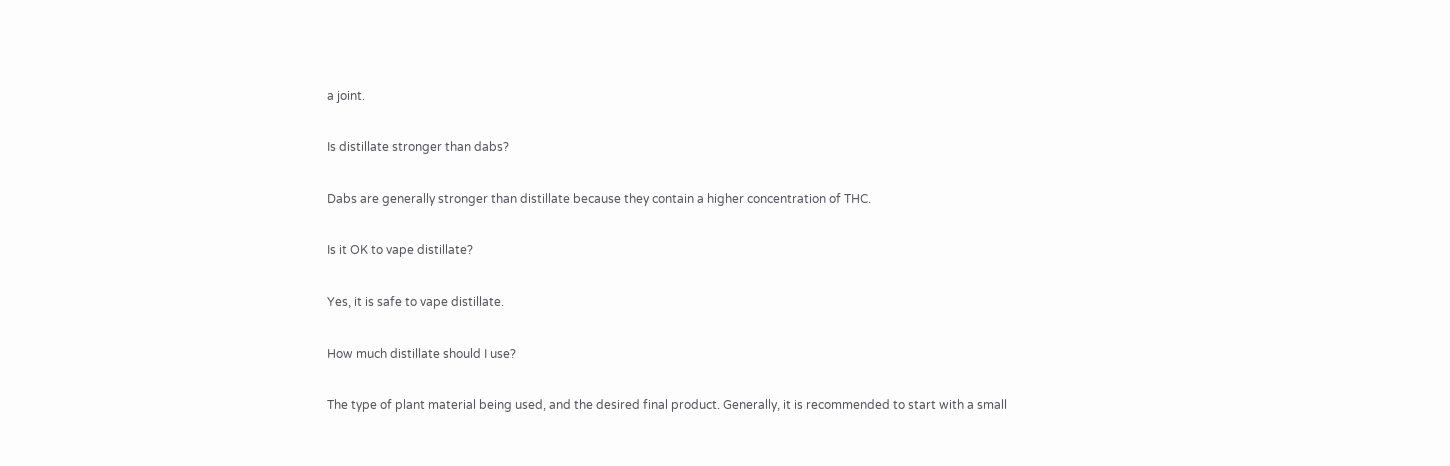a joint.

Is distillate stronger than dabs?

Dabs are generally stronger than distillate because they contain a higher concentration of THC.

Is it OK to vape distillate?

Yes, it is safe to vape distillate.

How much distillate should I use?

The type of plant material being used, and the desired final product. Generally, it is recommended to start with a small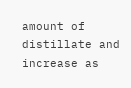amount of distillate and increase as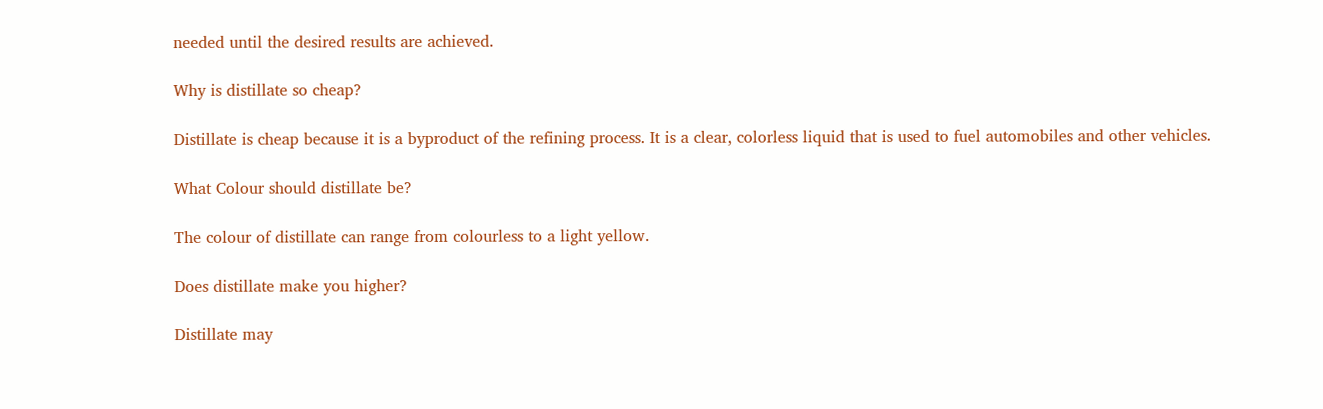needed until the desired results are achieved.

Why is distillate so cheap?

Distillate is cheap because it is a byproduct of the refining process. It is a clear, colorless liquid that is used to fuel automobiles and other vehicles.

What Colour should distillate be?

The colour of distillate can range from colourless to a light yellow.

Does distillate make you higher?

Distillate may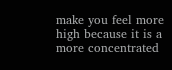make you feel more high because it is a more concentrated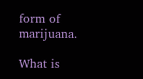form of marijuana.

What is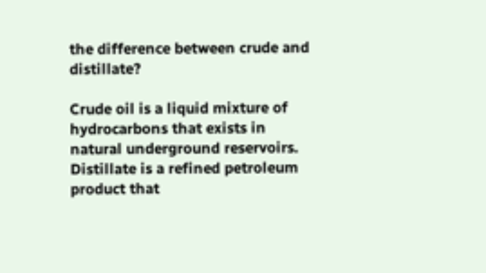the difference between crude and distillate?

Crude oil is a liquid mixture of hydrocarbons that exists in natural underground reservoirs. Distillate is a refined petroleum product that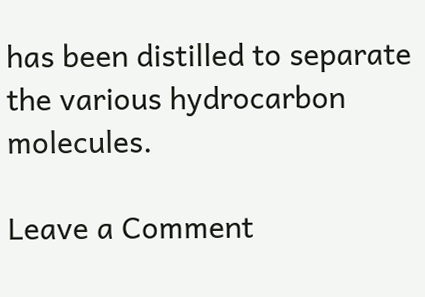has been distilled to separate the various hydrocarbon molecules.

Leave a Comment